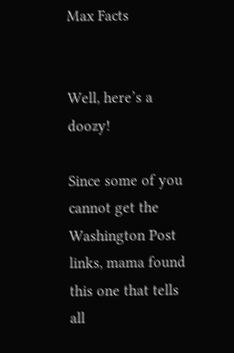Max Facts


Well, here’s a doozy!

Since some of you cannot get the Washington Post links, mama found this one that tells all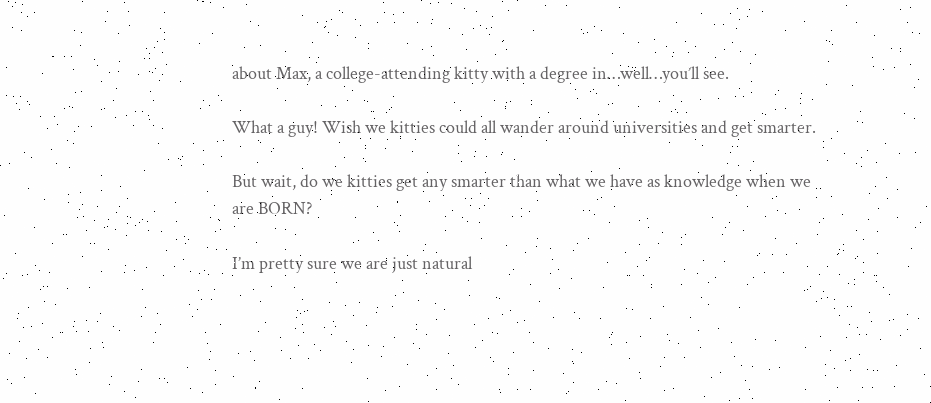about Max, a college-attending kitty with a degree in…well…you’ll see.

What a guy! Wish we kitties could all wander around universities and get smarter.

But wait, do we kitties get any smarter than what we have as knowledge when we are BORN?

I’m pretty sure we are just natural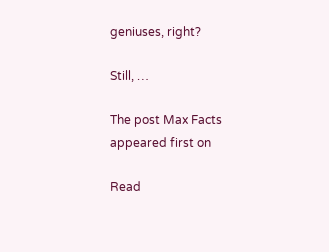geniuses, right?

Still, …

The post Max Facts appeared first on

Read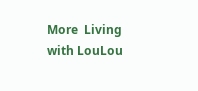More  Living with LouLou